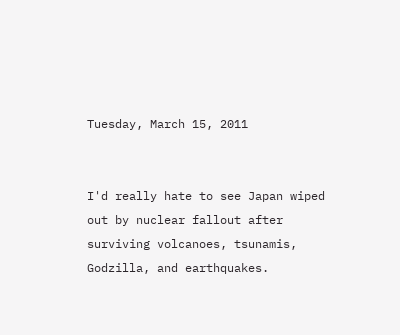Tuesday, March 15, 2011


I'd really hate to see Japan wiped out by nuclear fallout after surviving volcanoes, tsunamis, Godzilla, and earthquakes.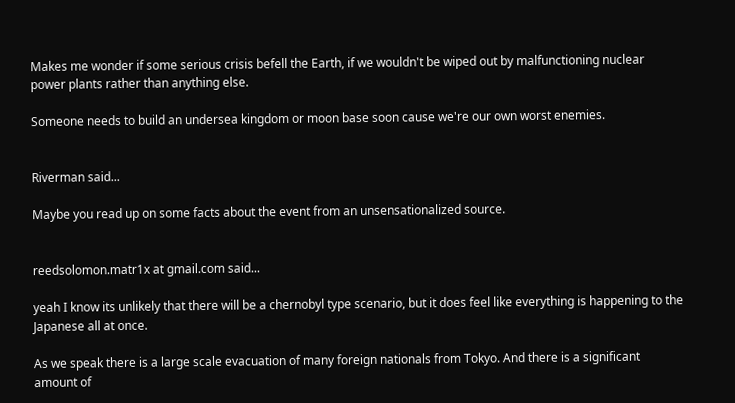Makes me wonder if some serious crisis befell the Earth, if we wouldn't be wiped out by malfunctioning nuclear power plants rather than anything else.

Someone needs to build an undersea kingdom or moon base soon cause we're our own worst enemies.


Riverman said...

Maybe you read up on some facts about the event from an unsensationalized source.


reedsolomon.matr1x at gmail.com said...

yeah I know its unlikely that there will be a chernobyl type scenario, but it does feel like everything is happening to the Japanese all at once.

As we speak there is a large scale evacuation of many foreign nationals from Tokyo. And there is a significant amount of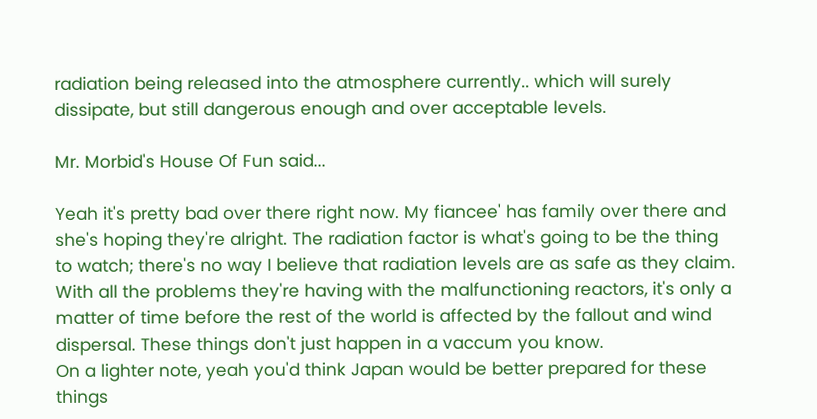radiation being released into the atmosphere currently.. which will surely dissipate, but still dangerous enough and over acceptable levels.

Mr. Morbid's House Of Fun said...

Yeah it's pretty bad over there right now. My fiancee' has family over there and she's hoping they're alright. The radiation factor is what's going to be the thing to watch; there's no way I believe that radiation levels are as safe as they claim. With all the problems they're having with the malfunctioning reactors, it's only a matter of time before the rest of the world is affected by the fallout and wind dispersal. These things don't just happen in a vaccum you know.
On a lighter note, yeah you'd think Japan would be better prepared for these things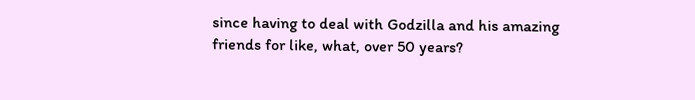since having to deal with Godzilla and his amazing friends for like, what, over 50 years?